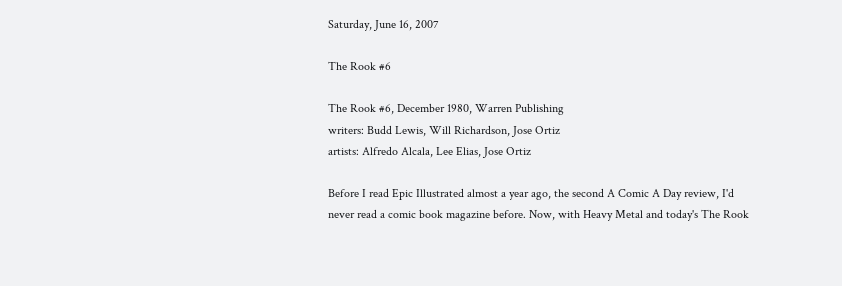Saturday, June 16, 2007

The Rook #6

The Rook #6, December 1980, Warren Publishing
writers: Budd Lewis, Will Richardson, Jose Ortiz
artists: Alfredo Alcala, Lee Elias, Jose Ortiz

Before I read Epic Illustrated almost a year ago, the second A Comic A Day review, I'd never read a comic book magazine before. Now, with Heavy Metal and today's The Rook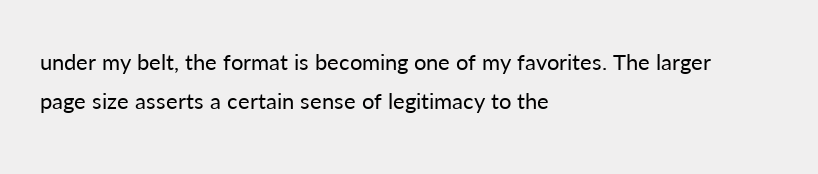under my belt, the format is becoming one of my favorites. The larger page size asserts a certain sense of legitimacy to the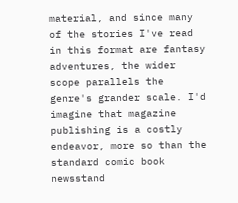material, and since many of the stories I've read in this format are fantasy adventures, the wider scope parallels the genre's grander scale. I'd imagine that magazine publishing is a costly endeavor, more so than the standard comic book newsstand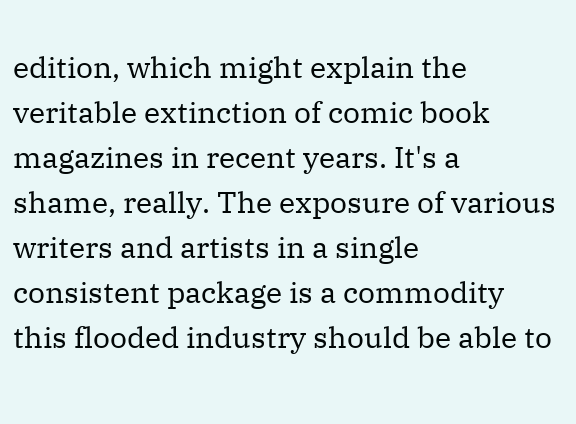edition, which might explain the veritable extinction of comic book magazines in recent years. It's a shame, really. The exposure of various writers and artists in a single consistent package is a commodity this flooded industry should be able to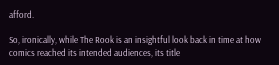afford.

So, ironically, while The Rook is an insightful look back in time at how comics reached its intended audiences, its title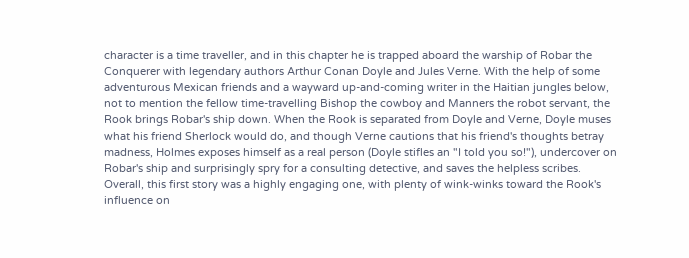character is a time traveller, and in this chapter he is trapped aboard the warship of Robar the Conquerer with legendary authors Arthur Conan Doyle and Jules Verne. With the help of some adventurous Mexican friends and a wayward up-and-coming writer in the Haitian jungles below, not to mention the fellow time-travelling Bishop the cowboy and Manners the robot servant, the Rook brings Robar's ship down. When the Rook is separated from Doyle and Verne, Doyle muses what his friend Sherlock would do, and though Verne cautions that his friend's thoughts betray madness, Holmes exposes himself as a real person (Doyle stifles an "I told you so!"), undercover on Robar's ship and surprisingly spry for a consulting detective, and saves the helpless scribes. Overall, this first story was a highly engaging one, with plenty of wink-winks toward the Rook's influence on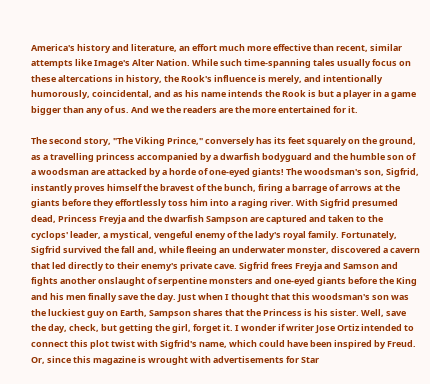America's history and literature, an effort much more effective than recent, similar attempts like Image's Alter Nation. While such time-spanning tales usually focus on these altercations in history, the Rook's influence is merely, and intentionally humorously, coincidental, and as his name intends the Rook is but a player in a game bigger than any of us. And we the readers are the more entertained for it.

The second story, "The Viking Prince," conversely has its feet squarely on the ground, as a travelling princess accompanied by a dwarfish bodyguard and the humble son of a woodsman are attacked by a horde of one-eyed giants! The woodsman's son, Sigfrid, instantly proves himself the bravest of the bunch, firing a barrage of arrows at the giants before they effortlessly toss him into a raging river. With Sigfrid presumed dead, Princess Freyja and the dwarfish Sampson are captured and taken to the cyclops' leader, a mystical, vengeful enemy of the lady's royal family. Fortunately, Sigfrid survived the fall and, while fleeing an underwater monster, discovered a cavern that led directly to their enemy's private cave. Sigfrid frees Freyja and Samson and fights another onslaught of serpentine monsters and one-eyed giants before the King and his men finally save the day. Just when I thought that this woodsman's son was the luckiest guy on Earth, Sampson shares that the Princess is his sister. Well, save the day, check, but getting the girl, forget it. I wonder if writer Jose Ortiz intended to connect this plot twist with Sigfrid's name, which could have been inspired by Freud. Or, since this magazine is wrought with advertisements for Star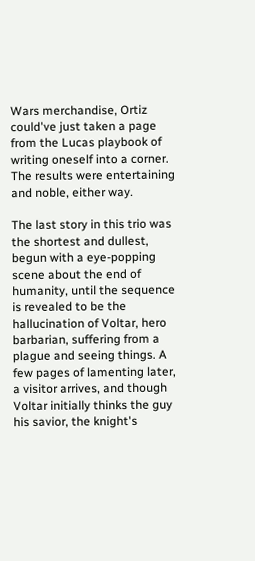Wars merchandise, Ortiz could've just taken a page from the Lucas playbook of writing oneself into a corner. The results were entertaining and noble, either way.

The last story in this trio was the shortest and dullest, begun with a eye-popping scene about the end of humanity, until the sequence is revealed to be the hallucination of Voltar, hero barbarian, suffering from a plague and seeing things. A few pages of lamenting later, a visitor arrives, and though Voltar initially thinks the guy his savior, the knight's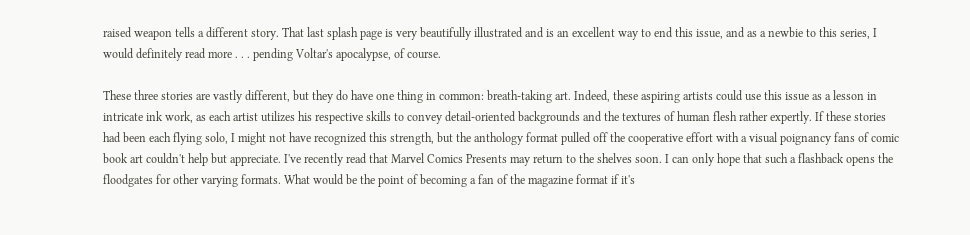raised weapon tells a different story. That last splash page is very beautifully illustrated and is an excellent way to end this issue, and as a newbie to this series, I would definitely read more . . . pending Voltar's apocalypse, of course.

These three stories are vastly different, but they do have one thing in common: breath-taking art. Indeed, these aspiring artists could use this issue as a lesson in intricate ink work, as each artist utilizes his respective skills to convey detail-oriented backgrounds and the textures of human flesh rather expertly. If these stories had been each flying solo, I might not have recognized this strength, but the anthology format pulled off the cooperative effort with a visual poignancy fans of comic book art couldn't help but appreciate. I've recently read that Marvel Comics Presents may return to the shelves soon. I can only hope that such a flashback opens the floodgates for other varying formats. What would be the point of becoming a fan of the magazine format if it's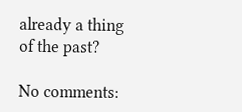already a thing of the past?

No comments: